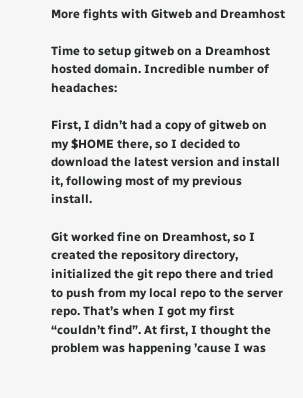More fights with Gitweb and Dreamhost

Time to setup gitweb on a Dreamhost hosted domain. Incredible number of headaches:

First, I didn’t had a copy of gitweb on my $HOME there, so I decided to download the latest version and install it, following most of my previous install.

Git worked fine on Dreamhost, so I created the repository directory, initialized the git repo there and tried to push from my local repo to the server repo. That’s when I got my first “couldn’t find”. At first, I thought the problem was happening ’cause I was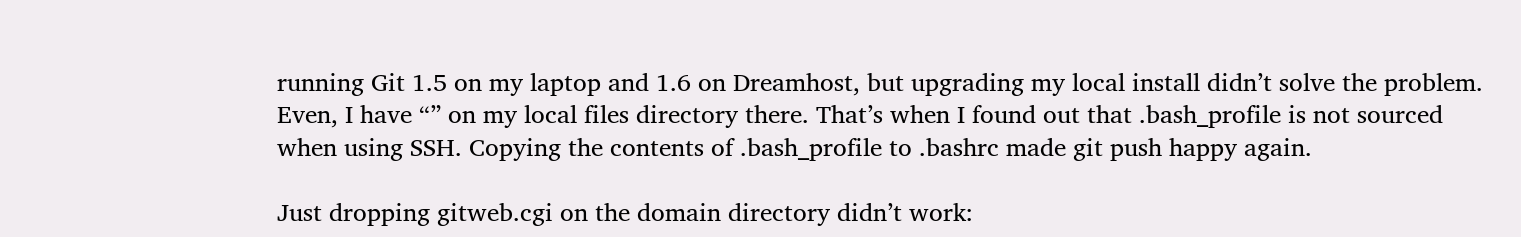running Git 1.5 on my laptop and 1.6 on Dreamhost, but upgrading my local install didn’t solve the problem. Even, I have “” on my local files directory there. That’s when I found out that .bash_profile is not sourced when using SSH. Copying the contents of .bash_profile to .bashrc made git push happy again.

Just dropping gitweb.cgi on the domain directory didn’t work: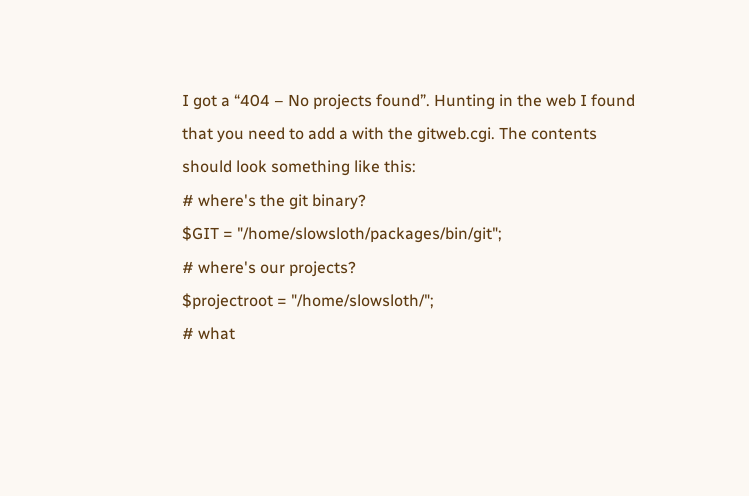I got a “404 – No projects found”. Hunting in the web I found that you need to add a with the gitweb.cgi. The contents should look something like this:
# where's the git binary?
$GIT = "/home/slowsloth/packages/bin/git";
# where's our projects?
$projectroot = "/home/slowsloth/";
# what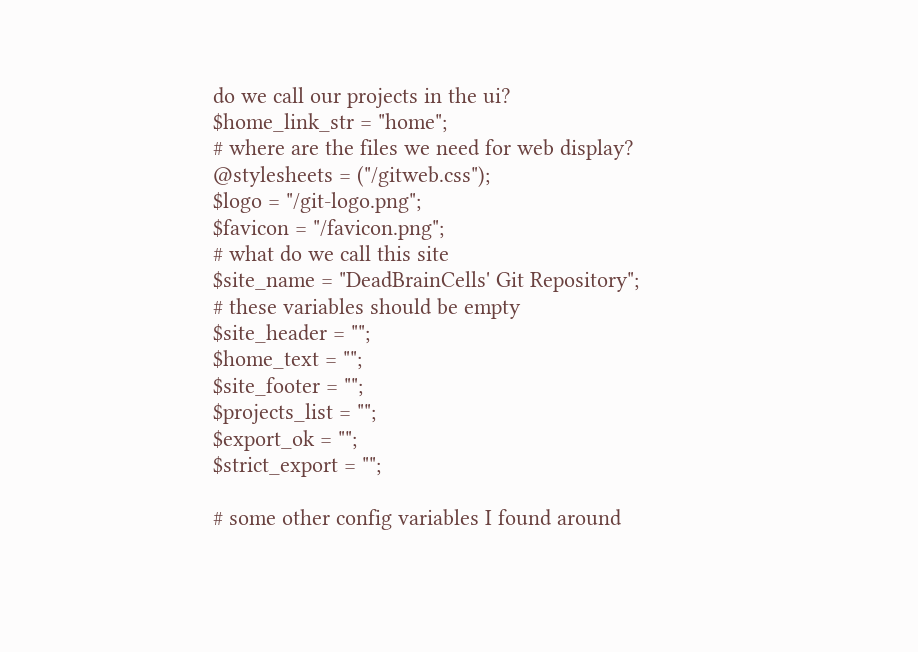do we call our projects in the ui?
$home_link_str = "home";
# where are the files we need for web display?
@stylesheets = ("/gitweb.css");
$logo = "/git-logo.png";
$favicon = "/favicon.png";
# what do we call this site
$site_name = "DeadBrainCells' Git Repository";
# these variables should be empty
$site_header = "";
$home_text = "";
$site_footer = "";
$projects_list = "";
$export_ok = "";
$strict_export = "";

# some other config variables I found around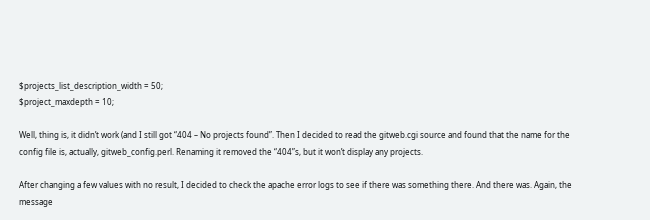$projects_list_description_width = 50;
$project_maxdepth = 10;

Well, thing is, it didn’t work (and I still got “404 – No projects found”. Then I decided to read the gitweb.cgi source and found that the name for the config file is, actually, gitweb_config.perl. Renaming it removed the “404”s, but it won’t display any projects.

After changing a few values with no result, I decided to check the apache error logs to see if there was something there. And there was. Again, the message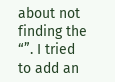about not finding the “”. I tried to add an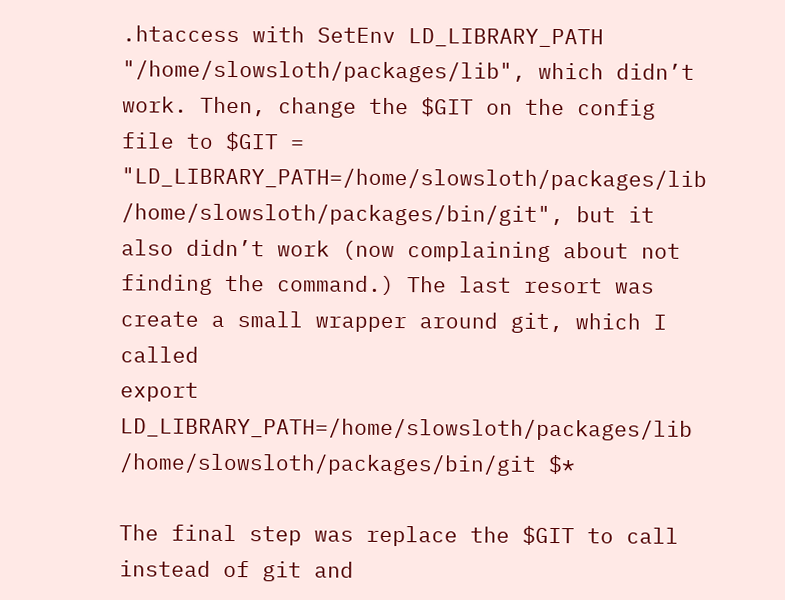.htaccess with SetEnv LD_LIBRARY_PATH "/home/slowsloth/packages/lib", which didn’t work. Then, change the $GIT on the config file to $GIT = "LD_LIBRARY_PATH=/home/slowsloth/packages/lib /home/slowsloth/packages/bin/git", but it also didn’t work (now complaining about not finding the command.) The last resort was create a small wrapper around git, which I called
export LD_LIBRARY_PATH=/home/slowsloth/packages/lib
/home/slowsloth/packages/bin/git $*

The final step was replace the $GIT to call instead of git and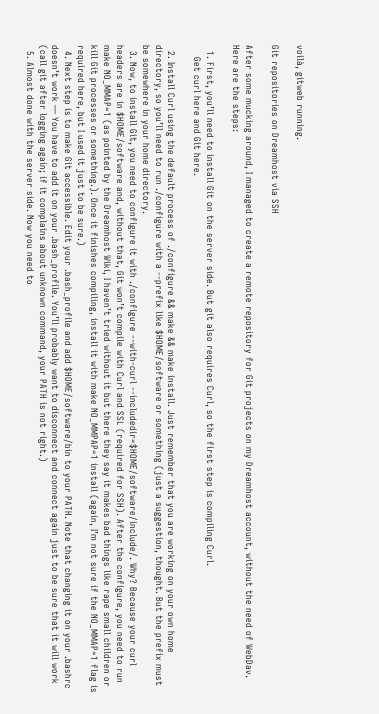voilà, gitweb running.

Git repositories on Dreamhost via SSH

After some mucking around, I managed to create a remote repository for Git projects on my Dreamhost account, without the need of WebDav. Here are the steps:

  1. First, you’ll need to install Git on the server side. But git also requires Curl, so the first step is compiling Curl.
    Get curl here and Git here.

  2. Install Curl using the default process of ./configure && make && make install. Just remember that you are working on your own home directory, so you’ll need to run ./configure with a --prefix like $HOME/software or something (just a suggestion, thought. But the prefix must be somewhere in your home directory.
  3. Now, to install Git, you need to configure it with ./configure --with-curl --includedir=$HOME/software/include/. Why? Because your curl headers are in $HOME/software and, without that, Git won’t compile with Curl and SSL (required for SSH). After the configure, you need to run make NO_MMAP=1 (as pointed by the Dreamhost Wiki, I haven’t tried without it but there they say it makes bad things like rape small children or kill Git processes or something.). Once it finishes compiling, install it with make NO_MMPAP=1 install (again, I’m not sure if the NO_MMAP=1 flag is required here, but I used it just to be sure.)
  4. Next step is to make Git accessible. Edit your .bash_profile and add $HOME/software/bin to your PATH. Note that changing it on your .bashrc doesn’t work — You have to add it on your .bash_profile. You’ll probably want to disconnect and connect again just to be sure that it will work (call git after logging again; if it complains about unknown command, your PATH is not right.)
  5. Almost done with the server side. Now you need to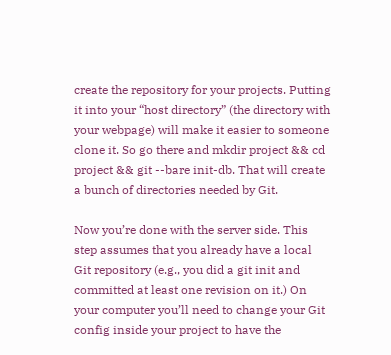create the repository for your projects. Putting it into your “host directory” (the directory with your webpage) will make it easier to someone clone it. So go there and mkdir project && cd project && git --bare init-db. That will create a bunch of directories needed by Git.

Now you’re done with the server side. This step assumes that you already have a local Git repository (e.g., you did a git init and committed at least one revision on it.) On your computer you’ll need to change your Git config inside your project to have the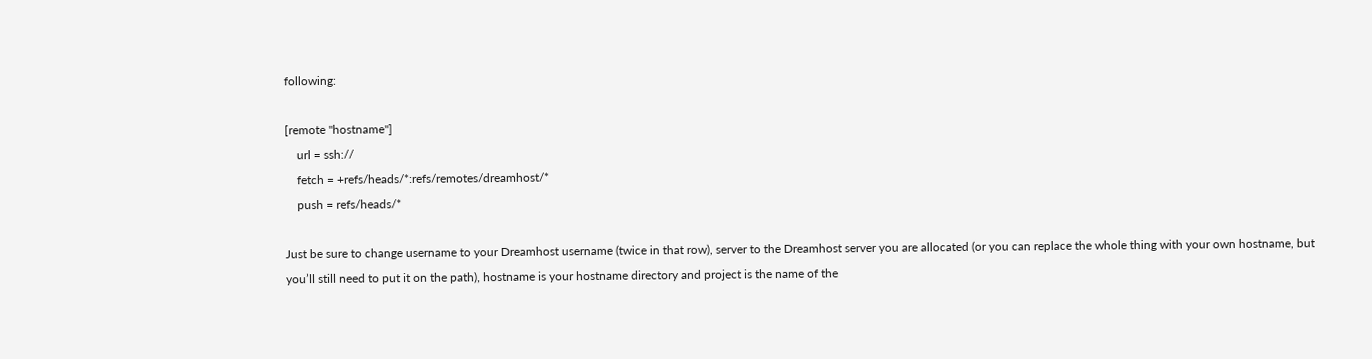following:

[remote "hostname"]
    url = ssh://
    fetch = +refs/heads/*:refs/remotes/dreamhost/*
    push = refs/heads/*

Just be sure to change username to your Dreamhost username (twice in that row), server to the Dreamhost server you are allocated (or you can replace the whole thing with your own hostname, but you’ll still need to put it on the path), hostname is your hostname directory and project is the name of the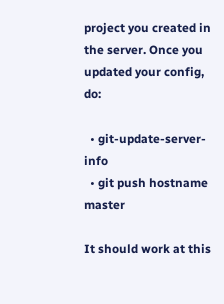project you created in the server. Once you updated your config, do:

  • git-update-server-info
  • git push hostname master

It should work at this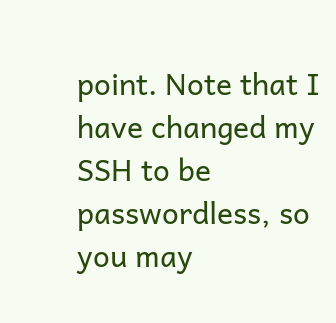point. Note that I have changed my SSH to be passwordless, so you may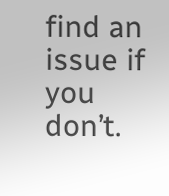find an issue if you don’t.